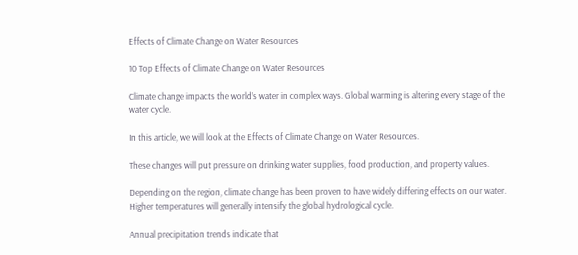Effects of Climate Change on Water Resources

10 Top Effects of Climate Change on Water Resources

Climate change impacts the world’s water in complex ways. Global warming is altering every stage of the water cycle.

In this article, we will look at the Effects of Climate Change on Water Resources.

These changes will put pressure on drinking water supplies, food production, and property values.

Depending on the region, climate change has been proven to have widely differing effects on our water. Higher temperatures will generally intensify the global hydrological cycle.

Annual precipitation trends indicate that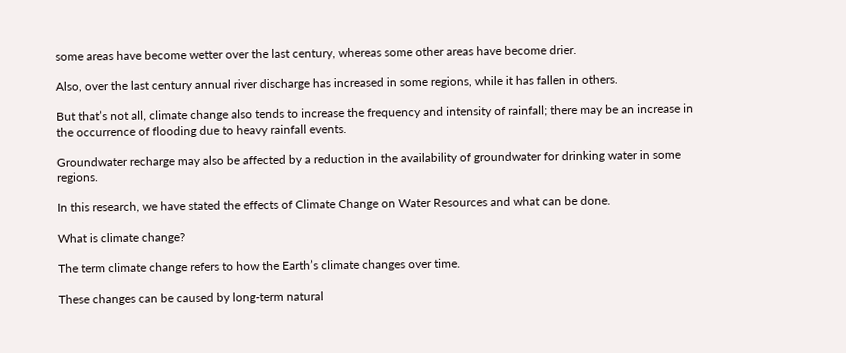some areas have become wetter over the last century, whereas some other areas have become drier.

Also, over the last century annual river discharge has increased in some regions, while it has fallen in others.

But that’s not all, climate change also tends to increase the frequency and intensity of rainfall; there may be an increase in the occurrence of flooding due to heavy rainfall events.

Groundwater recharge may also be affected by a reduction in the availability of groundwater for drinking water in some regions.

In this research, we have stated the effects of Climate Change on Water Resources and what can be done.

What is climate change?

The term climate change refers to how the Earth’s climate changes over time.

These changes can be caused by long-term natural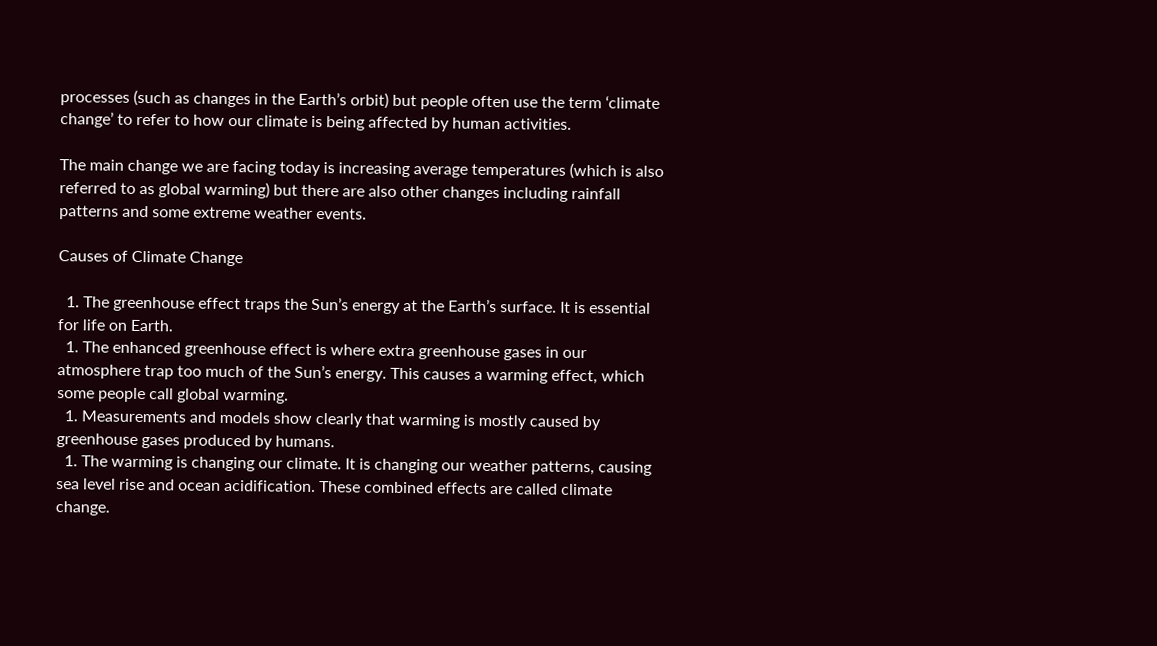processes (such as changes in the Earth’s orbit) but people often use the term ‘climate change’ to refer to how our climate is being affected by human activities.

The main change we are facing today is increasing average temperatures (which is also referred to as global warming) but there are also other changes including rainfall patterns and some extreme weather events.

Causes of Climate Change

  1. The greenhouse effect traps the Sun’s energy at the Earth’s surface. It is essential for life on Earth.
  1. The enhanced greenhouse effect is where extra greenhouse gases in our atmosphere trap too much of the Sun’s energy. This causes a warming effect, which some people call global warming.
  1. Measurements and models show clearly that warming is mostly caused by greenhouse gases produced by humans.
  1. The warming is changing our climate. It is changing our weather patterns, causing sea level rise and ocean acidification. These combined effects are called climate change.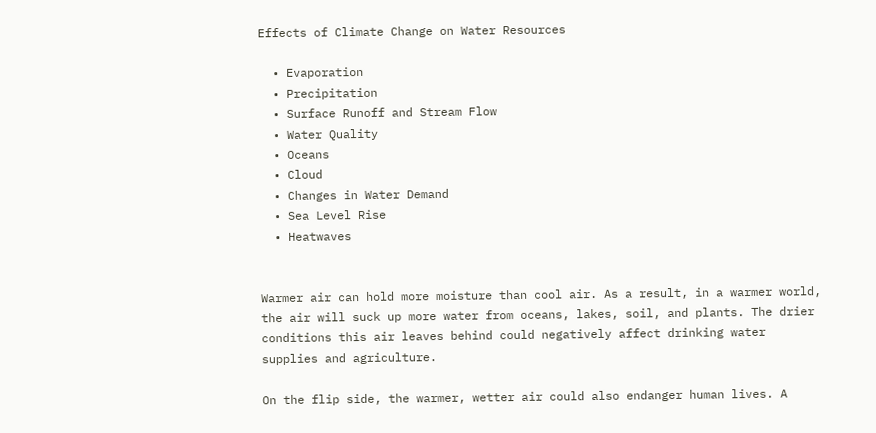Effects of Climate Change on Water Resources

  • Evaporation
  • Precipitation
  • Surface Runoff and Stream Flow
  • Water Quality
  • Oceans
  • Cloud
  • Changes in Water Demand
  • Sea Level Rise
  • Heatwaves


Warmer air can hold more moisture than cool air. As a result, in a warmer world, the air will suck up more water from oceans, lakes, soil, and plants. The drier conditions this air leaves behind could negatively affect drinking water supplies and agriculture.

On the flip side, the warmer, wetter air could also endanger human lives. A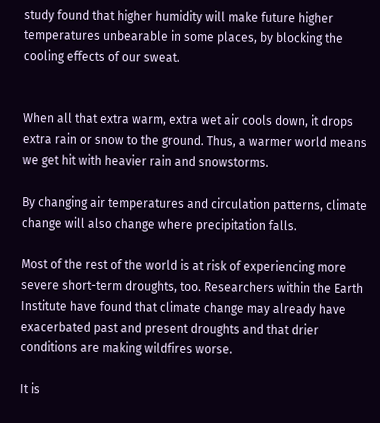study found that higher humidity will make future higher temperatures unbearable in some places, by blocking the cooling effects of our sweat.


When all that extra warm, extra wet air cools down, it drops extra rain or snow to the ground. Thus, a warmer world means we get hit with heavier rain and snowstorms.

By changing air temperatures and circulation patterns, climate change will also change where precipitation falls.

Most of the rest of the world is at risk of experiencing more severe short-term droughts, too. Researchers within the Earth Institute have found that climate change may already have exacerbated past and present droughts and that drier conditions are making wildfires worse.

It is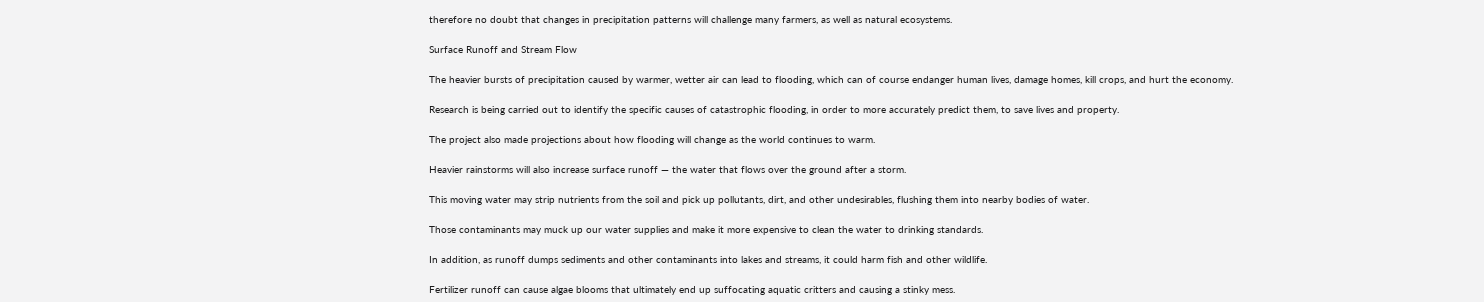therefore no doubt that changes in precipitation patterns will challenge many farmers, as well as natural ecosystems.

Surface Runoff and Stream Flow

The heavier bursts of precipitation caused by warmer, wetter air can lead to flooding, which can of course endanger human lives, damage homes, kill crops, and hurt the economy.

Research is being carried out to identify the specific causes of catastrophic flooding, in order to more accurately predict them, to save lives and property.

The project also made projections about how flooding will change as the world continues to warm.

Heavier rainstorms will also increase surface runoff — the water that flows over the ground after a storm.

This moving water may strip nutrients from the soil and pick up pollutants, dirt, and other undesirables, flushing them into nearby bodies of water.

Those contaminants may muck up our water supplies and make it more expensive to clean the water to drinking standards.

In addition, as runoff dumps sediments and other contaminants into lakes and streams, it could harm fish and other wildlife.

Fertilizer runoff can cause algae blooms that ultimately end up suffocating aquatic critters and causing a stinky mess.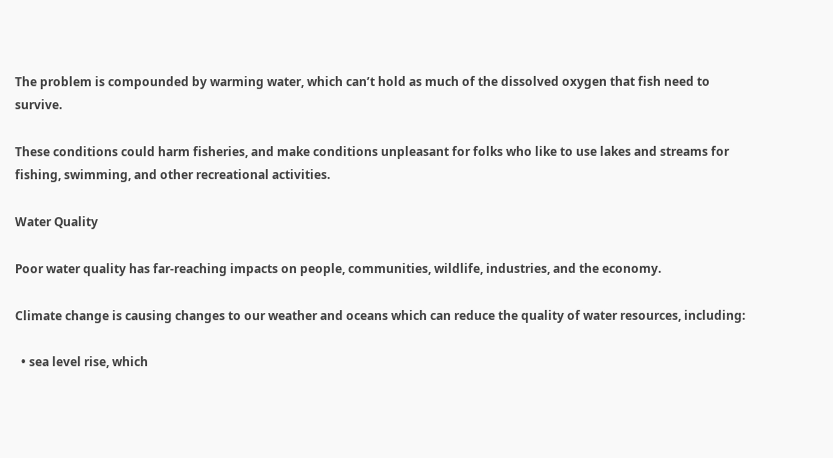The problem is compounded by warming water, which can’t hold as much of the dissolved oxygen that fish need to survive.

These conditions could harm fisheries, and make conditions unpleasant for folks who like to use lakes and streams for fishing, swimming, and other recreational activities.

Water Quality

Poor water quality has far-reaching impacts on people, communities, wildlife, industries, and the economy.

Climate change is causing changes to our weather and oceans which can reduce the quality of water resources, including:

  • sea level rise, which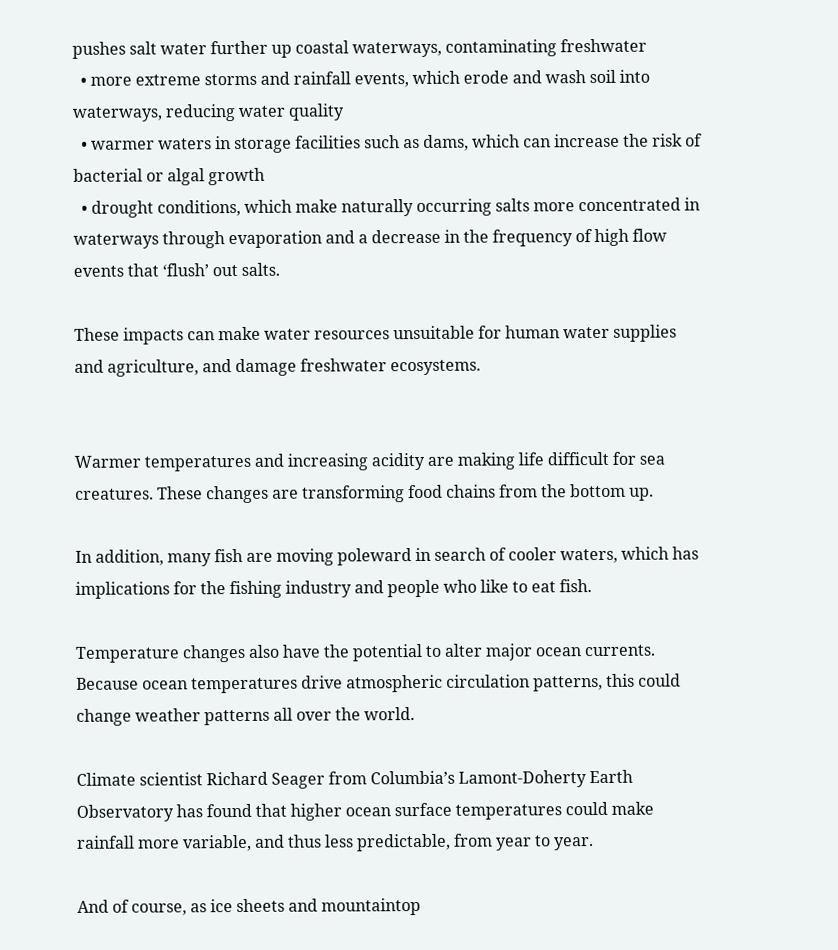pushes salt water further up coastal waterways, contaminating freshwater
  • more extreme storms and rainfall events, which erode and wash soil into waterways, reducing water quality
  • warmer waters in storage facilities such as dams, which can increase the risk of bacterial or algal growth
  • drought conditions, which make naturally occurring salts more concentrated in waterways through evaporation and a decrease in the frequency of high flow events that ‘flush’ out salts.

These impacts can make water resources unsuitable for human water supplies and agriculture, and damage freshwater ecosystems.


Warmer temperatures and increasing acidity are making life difficult for sea creatures. These changes are transforming food chains from the bottom up.

In addition, many fish are moving poleward in search of cooler waters, which has implications for the fishing industry and people who like to eat fish.

Temperature changes also have the potential to alter major ocean currents. Because ocean temperatures drive atmospheric circulation patterns, this could change weather patterns all over the world.

Climate scientist Richard Seager from Columbia’s Lamont-Doherty Earth Observatory has found that higher ocean surface temperatures could make rainfall more variable, and thus less predictable, from year to year.

And of course, as ice sheets and mountaintop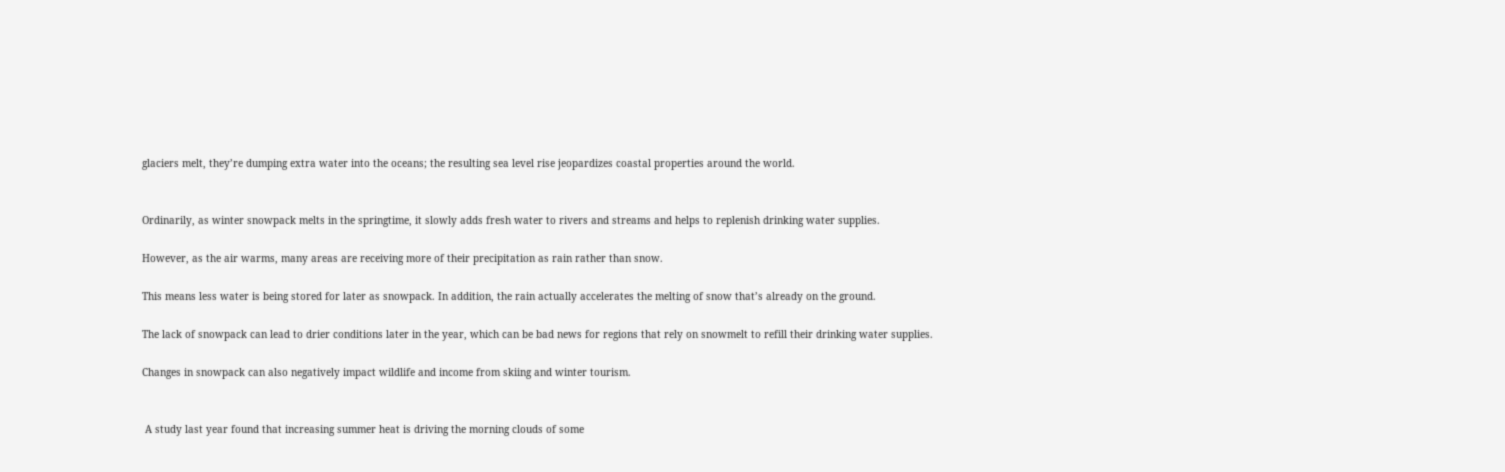glaciers melt, they’re dumping extra water into the oceans; the resulting sea level rise jeopardizes coastal properties around the world.


Ordinarily, as winter snowpack melts in the springtime, it slowly adds fresh water to rivers and streams and helps to replenish drinking water supplies.

However, as the air warms, many areas are receiving more of their precipitation as rain rather than snow.

This means less water is being stored for later as snowpack. In addition, the rain actually accelerates the melting of snow that’s already on the ground.

The lack of snowpack can lead to drier conditions later in the year, which can be bad news for regions that rely on snowmelt to refill their drinking water supplies.

Changes in snowpack can also negatively impact wildlife and income from skiing and winter tourism.


 A study last year found that increasing summer heat is driving the morning clouds of some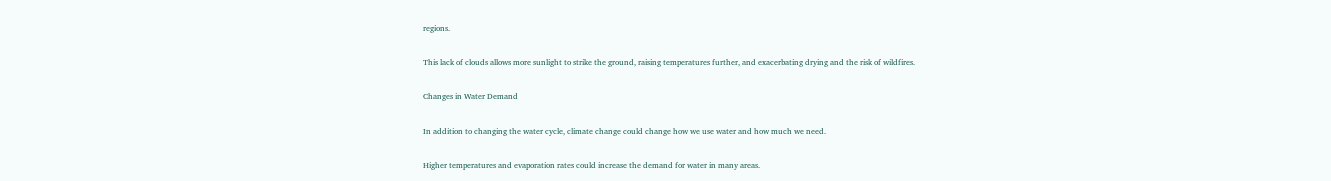regions.

This lack of clouds allows more sunlight to strike the ground, raising temperatures further, and exacerbating drying and the risk of wildfires.

Changes in Water Demand

In addition to changing the water cycle, climate change could change how we use water and how much we need.

Higher temperatures and evaporation rates could increase the demand for water in many areas.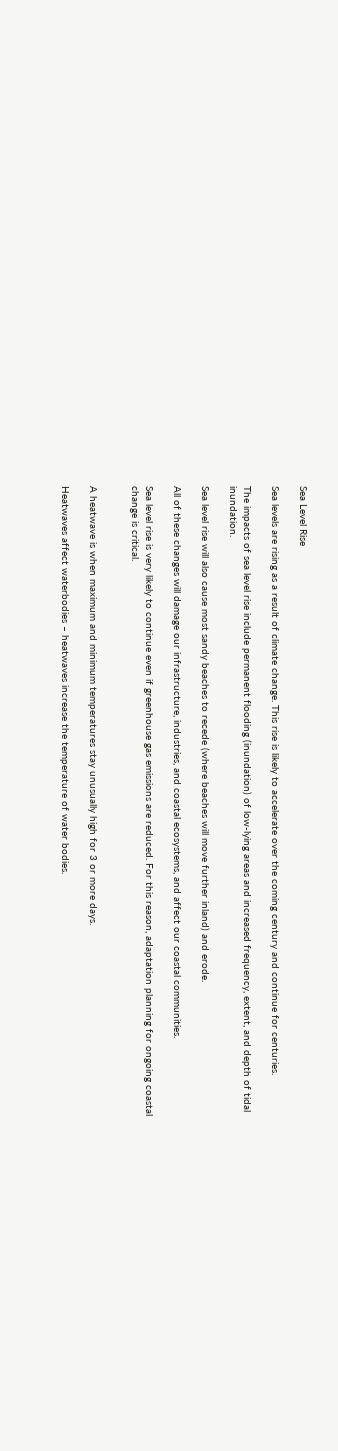Sea Level Rise

Sea levels are rising as a result of climate change. This rise is likely to accelerate over the coming century and continue for centuries.

The impacts of sea level rise include permanent flooding (inundation) of low-lying areas and increased frequency, extent, and depth of tidal inundation.

Sea level rise will also cause most sandy beaches to recede (where beaches will move further inland) and erode.

All of these changes will damage our infrastructure, industries, and coastal ecosystems, and affect our coastal communities.

Sea level rise is very likely to continue even if greenhouse gas emissions are reduced. For this reason, adaptation planning for ongoing coastal change is critical.


A heatwave is when maximum and minimum temperatures stay unusually high for 3 or more days.

Heatwaves affect waterbodies – heatwaves increase the temperature of water bodies.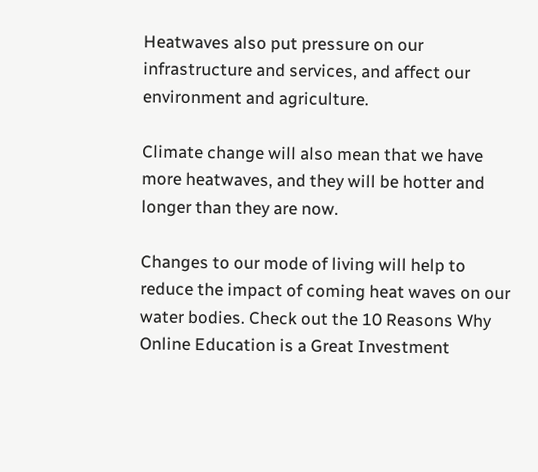Heatwaves also put pressure on our infrastructure and services, and affect our environment and agriculture.

Climate change will also mean that we have more heatwaves, and they will be hotter and longer than they are now.

Changes to our mode of living will help to reduce the impact of coming heat waves on our water bodies. Check out the 10 Reasons Why Online Education is a Great Investment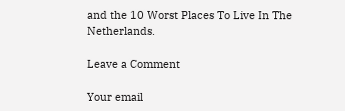and the 10 Worst Places To Live In The Netherlands.

Leave a Comment

Your email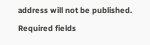address will not be published. Required fields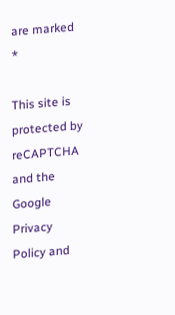are marked *

This site is protected by reCAPTCHA and the Google Privacy Policy and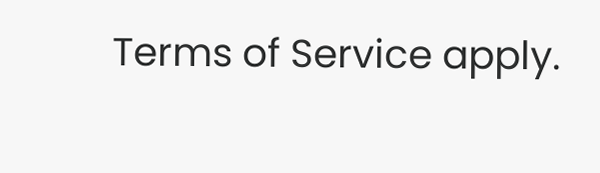Terms of Service apply.